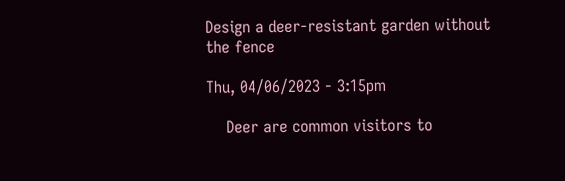Design a deer-resistant garden without the fence

Thu, 04/06/2023 - 3:15pm

    Deer are common visitors to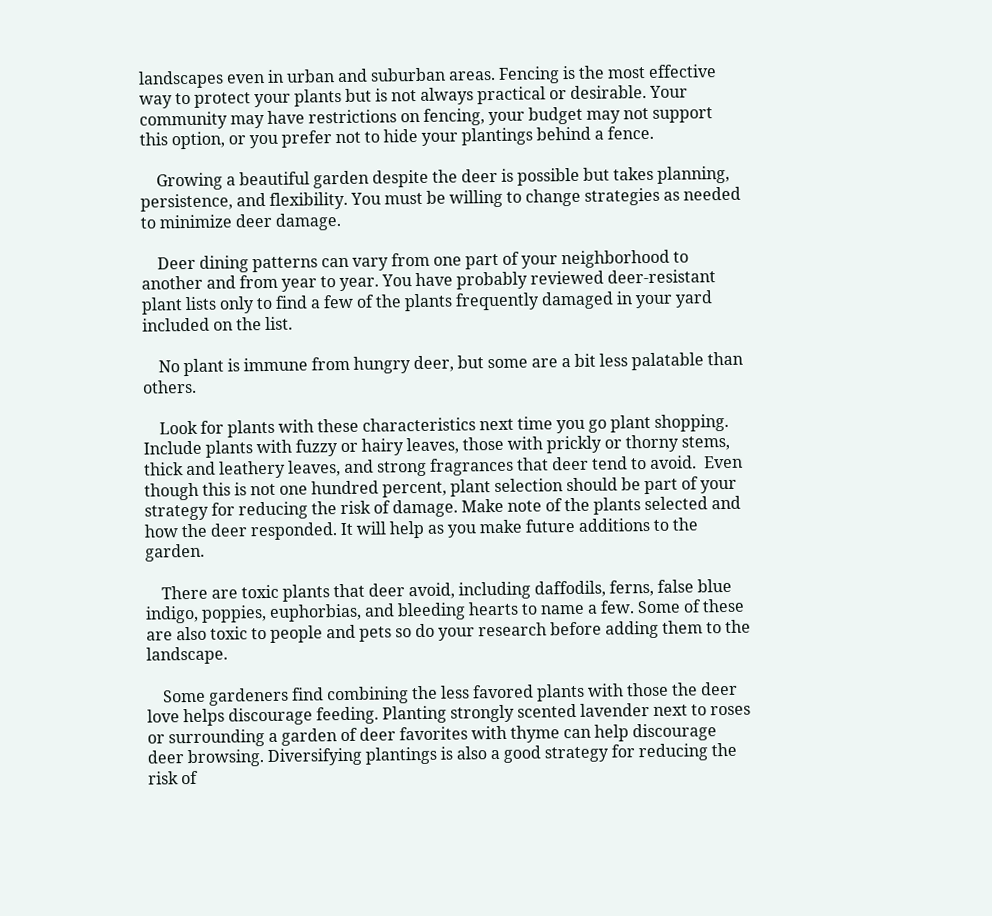landscapes even in urban and suburban areas. Fencing is the most effective way to protect your plants but is not always practical or desirable. Your community may have restrictions on fencing, your budget may not support this option, or you prefer not to hide your plantings behind a fence.

    Growing a beautiful garden despite the deer is possible but takes planning, persistence, and flexibility. You must be willing to change strategies as needed to minimize deer damage.

    Deer dining patterns can vary from one part of your neighborhood to another and from year to year. You have probably reviewed deer-resistant plant lists only to find a few of the plants frequently damaged in your yard included on the list.

    No plant is immune from hungry deer, but some are a bit less palatable than others.

    Look for plants with these characteristics next time you go plant shopping.  Include plants with fuzzy or hairy leaves, those with prickly or thorny stems, thick and leathery leaves, and strong fragrances that deer tend to avoid.  Even though this is not one hundred percent, plant selection should be part of your strategy for reducing the risk of damage. Make note of the plants selected and how the deer responded. It will help as you make future additions to the garden.

    There are toxic plants that deer avoid, including daffodils, ferns, false blue indigo, poppies, euphorbias, and bleeding hearts to name a few. Some of these are also toxic to people and pets so do your research before adding them to the landscape.

    Some gardeners find combining the less favored plants with those the deer love helps discourage feeding. Planting strongly scented lavender next to roses or surrounding a garden of deer favorites with thyme can help discourage deer browsing. Diversifying plantings is also a good strategy for reducing the risk of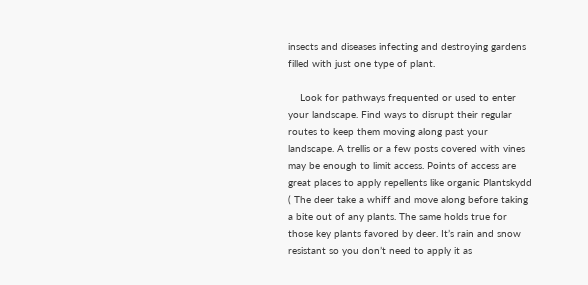insects and diseases infecting and destroying gardens filled with just one type of plant.

    Look for pathways frequented or used to enter your landscape. Find ways to disrupt their regular routes to keep them moving along past your landscape. A trellis or a few posts covered with vines may be enough to limit access. Points of access are great places to apply repellents like organic Plantskydd ( The deer take a whiff and move along before taking a bite out of any plants. The same holds true for those key plants favored by deer. It’s rain and snow resistant so you don’t need to apply it as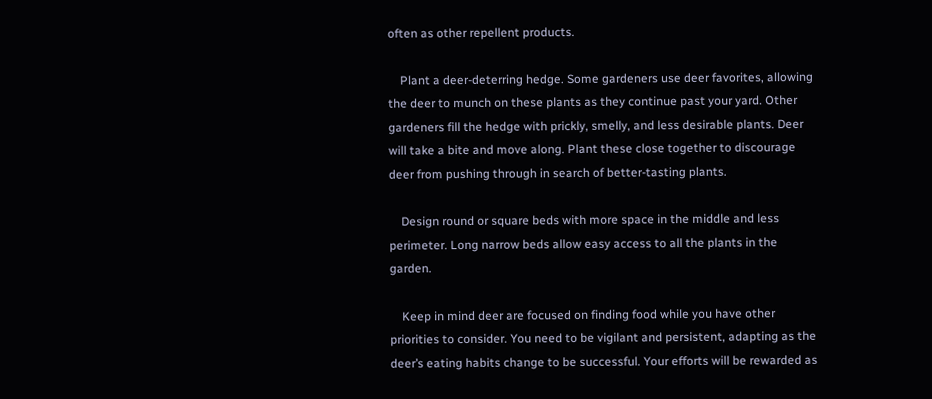often as other repellent products.

    Plant a deer-deterring hedge. Some gardeners use deer favorites, allowing the deer to munch on these plants as they continue past your yard. Other gardeners fill the hedge with prickly, smelly, and less desirable plants. Deer will take a bite and move along. Plant these close together to discourage deer from pushing through in search of better-tasting plants.

    Design round or square beds with more space in the middle and less perimeter. Long narrow beds allow easy access to all the plants in the garden.

    Keep in mind deer are focused on finding food while you have other priorities to consider. You need to be vigilant and persistent, adapting as the deer’s eating habits change to be successful. Your efforts will be rewarded as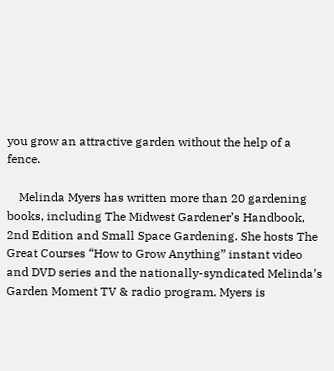you grow an attractive garden without the help of a fence.

    Melinda Myers has written more than 20 gardening books, including The Midwest Gardener’s Handbook, 2nd Edition and Small Space Gardening. She hosts The Great Courses “How to Grow Anything” instant video and DVD series and the nationally-syndicated Melinda’s Garden Moment TV & radio program. Myers is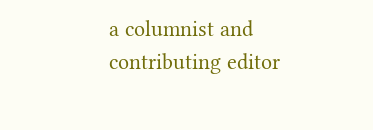a columnist and contributing editor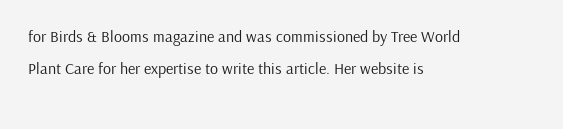for Birds & Blooms magazine and was commissioned by Tree World Plant Care for her expertise to write this article. Her website is